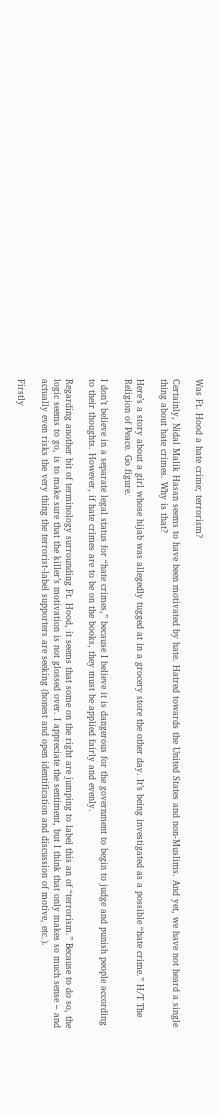Was Ft. Hood a hate crime; terrorism?

Certainly, Nidal Malik Hasan seems to have been motivated by hate. Hatred towards the United States and non-Muslims. And yet, we have not heard a single thing about hate crimes. Why is that?

Here’s a story about a girl whose hijab was allegedly tugged at in a grocery store the other day. It’s being investigated as a possible “hate crime.” H/T The Religion of Peace. Go figure.

I don’t believe in a separate legal status for “hate crimes,” because I believe it is dangerous for the government to begin to judge and punish people according to their thoughts. However, if hate crimes are to be on the books, they must be applied fairly and evenly.

Regarding another bit of terminology surrounding Ft. Hood, it seems that some on the right are jumping to label this an of “terrorism.” Because to do so, the logic seems to go, is to make sure that the killer’s motivation is not glossed over. I appreciate the sentiment, but I think that only makes so much sense – and actually even risks the very thing the terrorist-label supporters are seeking (honest and open identification and discussion of motive, etc.).

Firstly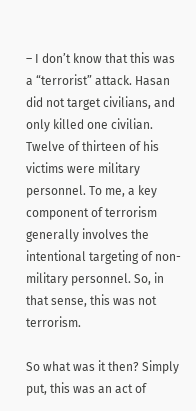– I don’t know that this was a “terrorist” attack. Hasan did not target civilians, and only killed one civilian. Twelve of thirteen of his victims were military personnel. To me, a key component of terrorism generally involves the intentional targeting of non-military personnel. So, in that sense, this was not terrorism.

So what was it then? Simply put, this was an act of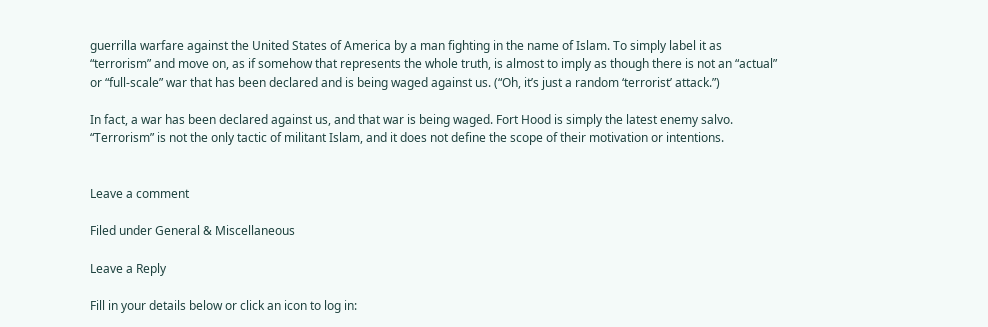guerrilla warfare against the United States of America by a man fighting in the name of Islam. To simply label it as “terrorism” and move on, as if somehow that represents the whole truth, is almost to imply as though there is not an “actual” or “full-scale” war that has been declared and is being waged against us. (“Oh, it’s just a random ‘terrorist’ attack.”)

In fact, a war has been declared against us, and that war is being waged. Fort Hood is simply the latest enemy salvo. “Terrorism” is not the only tactic of militant Islam, and it does not define the scope of their motivation or intentions.


Leave a comment

Filed under General & Miscellaneous

Leave a Reply

Fill in your details below or click an icon to log in: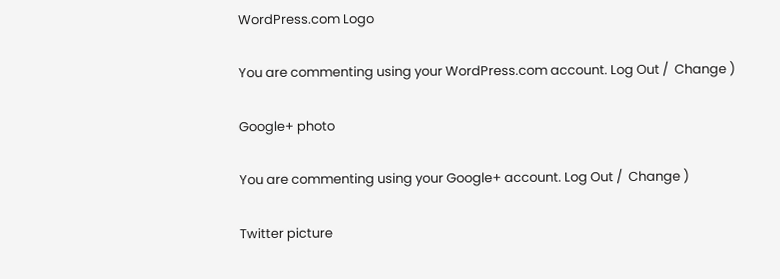WordPress.com Logo

You are commenting using your WordPress.com account. Log Out /  Change )

Google+ photo

You are commenting using your Google+ account. Log Out /  Change )

Twitter picture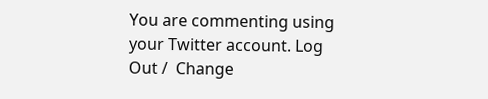You are commenting using your Twitter account. Log Out /  Change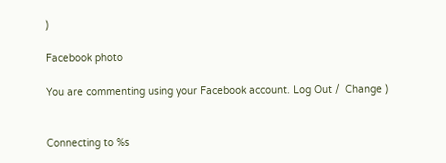)

Facebook photo

You are commenting using your Facebook account. Log Out /  Change )


Connecting to %s